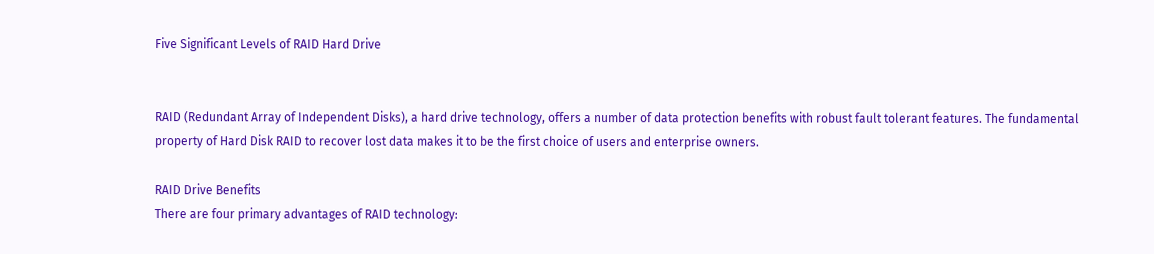Five Significant Levels of RAID Hard Drive


RAID (Redundant Array of Independent Disks), a hard drive technology, offers a number of data protection benefits with robust fault tolerant features. The fundamental property of Hard Disk RAID to recover lost data makes it to be the first choice of users and enterprise owners.

RAID Drive Benefits
There are four primary advantages of RAID technology: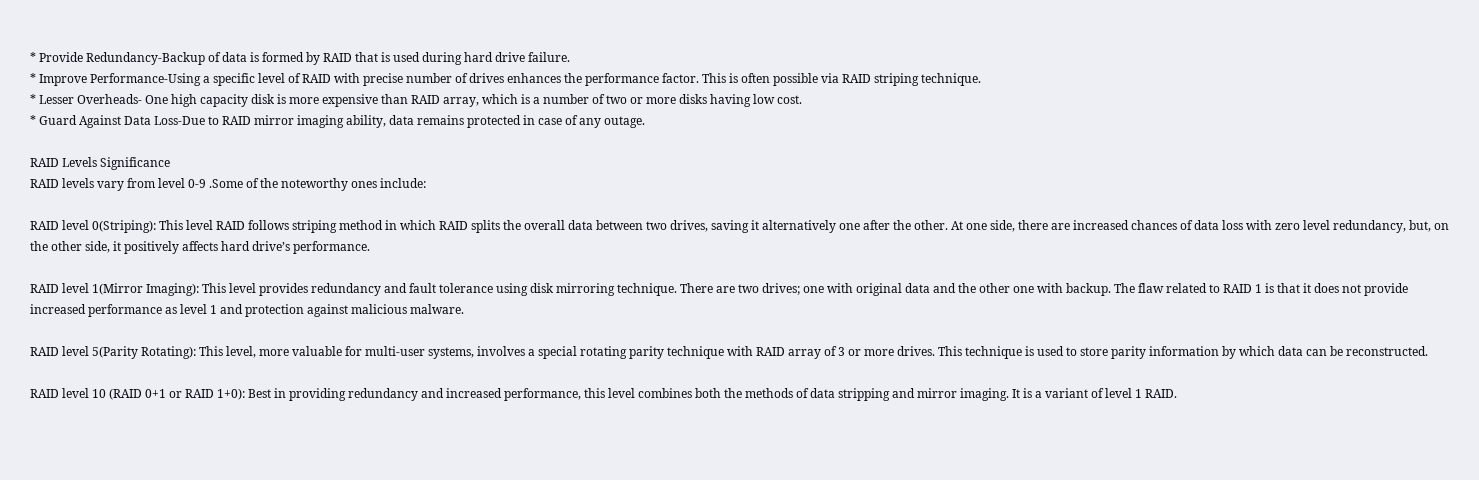* Provide Redundancy-Backup of data is formed by RAID that is used during hard drive failure.
* Improve Performance-Using a specific level of RAID with precise number of drives enhances the performance factor. This is often possible via RAID striping technique.
* Lesser Overheads- One high capacity disk is more expensive than RAID array, which is a number of two or more disks having low cost.
* Guard Against Data Loss-Due to RAID mirror imaging ability, data remains protected in case of any outage.

RAID Levels Significance
RAID levels vary from level 0-9 .Some of the noteworthy ones include:

RAID level 0(Striping): This level RAID follows striping method in which RAID splits the overall data between two drives, saving it alternatively one after the other. At one side, there are increased chances of data loss with zero level redundancy, but, on the other side, it positively affects hard drive’s performance.

RAID level 1(Mirror Imaging): This level provides redundancy and fault tolerance using disk mirroring technique. There are two drives; one with original data and the other one with backup. The flaw related to RAID 1 is that it does not provide increased performance as level 1 and protection against malicious malware.

RAID level 5(Parity Rotating): This level, more valuable for multi-user systems, involves a special rotating parity technique with RAID array of 3 or more drives. This technique is used to store parity information by which data can be reconstructed.

RAID level 10 (RAID 0+1 or RAID 1+0): Best in providing redundancy and increased performance, this level combines both the methods of data stripping and mirror imaging. It is a variant of level 1 RAID.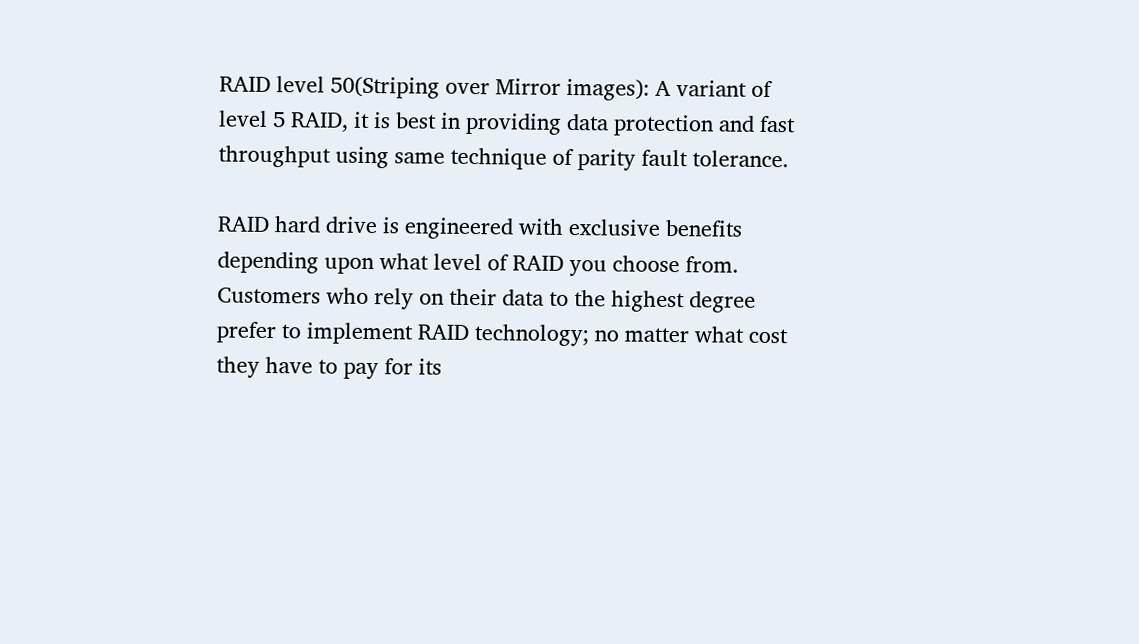RAID level 50(Striping over Mirror images): A variant of level 5 RAID, it is best in providing data protection and fast throughput using same technique of parity fault tolerance.

RAID hard drive is engineered with exclusive benefits depending upon what level of RAID you choose from. Customers who rely on their data to the highest degree prefer to implement RAID technology; no matter what cost they have to pay for its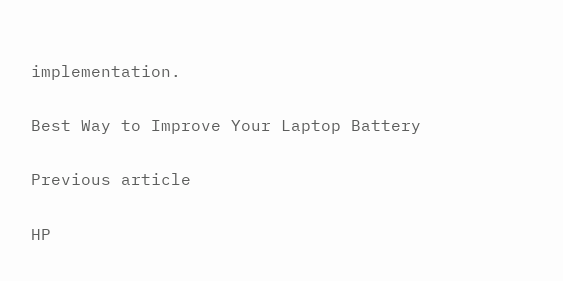implementation.

Best Way to Improve Your Laptop Battery

Previous article

HP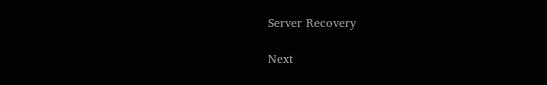Server Recovery

Next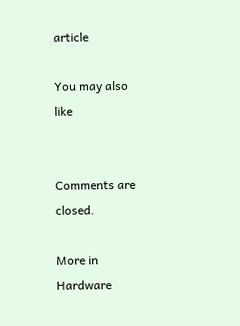article

You may also like


Comments are closed.

More in Hardware